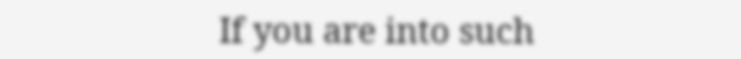If you are into such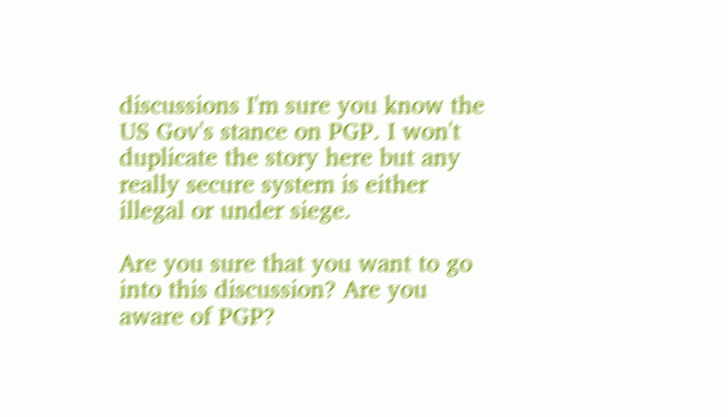discussions I'm sure you know the US Gov's stance on PGP. I won't duplicate the story here but any really secure system is either illegal or under siege.

Are you sure that you want to go into this discussion? Are you aware of PGP?